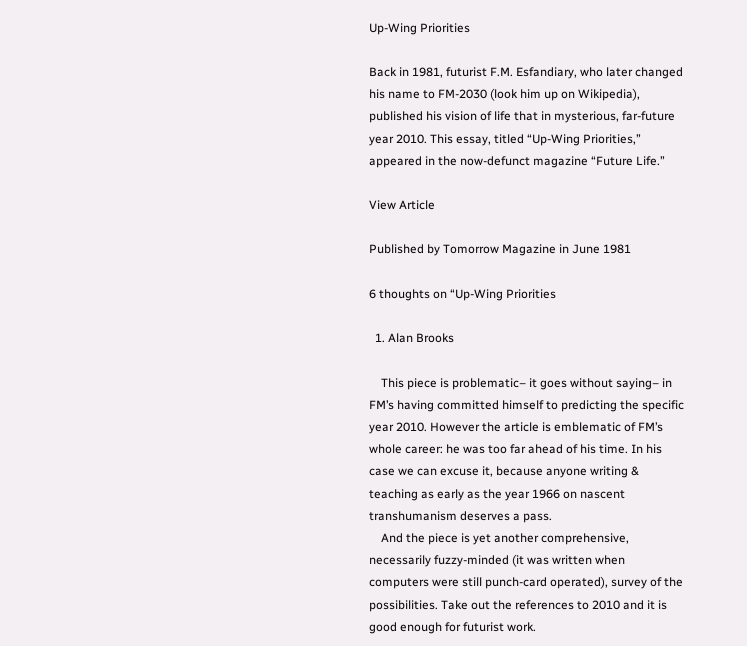Up-Wing Priorities

Back in 1981, futurist F.M. Esfandiary, who later changed his name to FM-2030 (look him up on Wikipedia), published his vision of life that in mysterious, far-future year 2010. This essay, titled “Up-Wing Priorities,” appeared in the now-defunct magazine “Future Life.”

View Article

Published by Tomorrow Magazine in June 1981

6 thoughts on “Up-Wing Priorities

  1. Alan Brooks

    This piece is problematic– it goes without saying– in FM’s having committed himself to predicting the specific year 2010. However the article is emblematic of FM’s whole career: he was too far ahead of his time. In his case we can excuse it, because anyone writing & teaching as early as the year 1966 on nascent transhumanism deserves a pass.
    And the piece is yet another comprehensive, necessarily fuzzy-minded (it was written when computers were still punch-card operated), survey of the possibilities. Take out the references to 2010 and it is good enough for futurist work.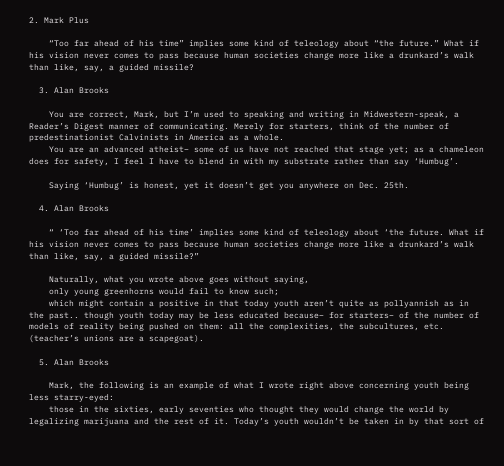2. Mark Plus

    “Too far ahead of his time” implies some kind of teleology about “the future.” What if his vision never comes to pass because human societies change more like a drunkard’s walk than like, say, a guided missile?

  3. Alan Brooks

    You are correct, Mark, but I’m used to speaking and writing in Midwestern-speak, a Reader’s Digest manner of communicating. Merely for starters, think of the number of predestinationist Calvinists in America as a whole.
    You are an advanced atheist– some of us have not reached that stage yet; as a chameleon does for safety, I feel I have to blend in with my substrate rather than say ‘Humbug’.

    Saying ‘Humbug’ is honest, yet it doesn’t get you anywhere on Dec. 25th.

  4. Alan Brooks

    “ ‘Too far ahead of his time’ implies some kind of teleology about ‘the future. What if his vision never comes to pass because human societies change more like a drunkard’s walk than like, say, a guided missile?”

    Naturally, what you wrote above goes without saying,
    only young greenhorns would fail to know such;
    which might contain a positive in that today youth aren’t quite as pollyannish as in the past.. though youth today may be less educated because– for starters– of the number of models of reality being pushed on them: all the complexities, the subcultures, etc. (teacher’s unions are a scapegoat).

  5. Alan Brooks

    Mark, the following is an example of what I wrote right above concerning youth being less starry-eyed:
    those in the sixties, early seventies who thought they would change the world by legalizing marijuana and the rest of it. Today’s youth wouldn’t be taken in by that sort of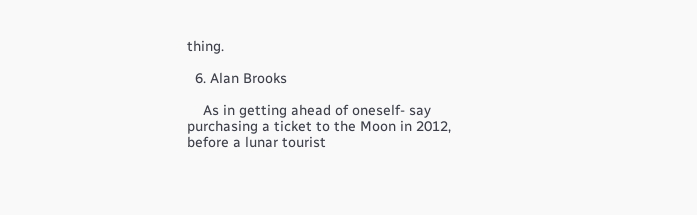thing.

  6. Alan Brooks

    As in getting ahead of oneself- say purchasing a ticket to the Moon in 2012, before a lunar tourist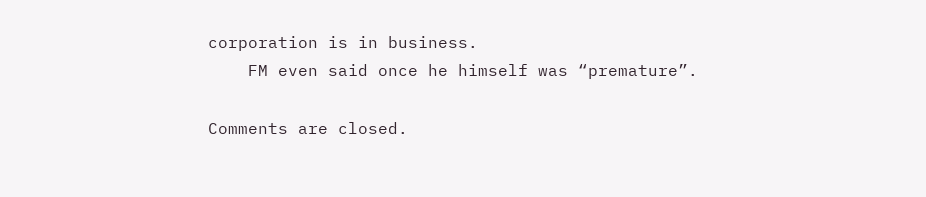corporation is in business.
    FM even said once he himself was “premature”.

Comments are closed.